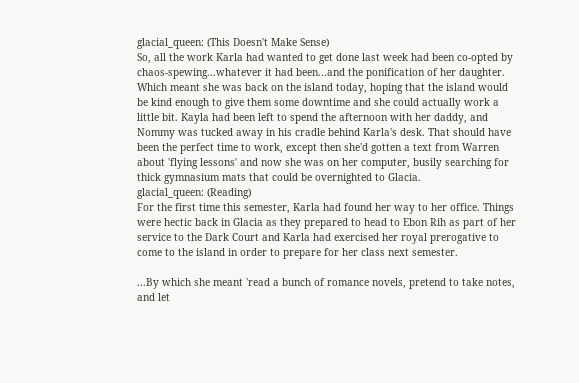glacial_queen: (This Doesn't Make Sense)
So, all the work Karla had wanted to get done last week had been co-opted by chaos-spewing...whatever it had been...and the ponification of her daughter. Which meant she was back on the island today, hoping that the island would be kind enough to give them some downtime and she could actually work a little bit. Kayla had been left to spend the afternoon with her daddy, and Nommy was tucked away in his cradle behind Karla's desk. That should have been the perfect time to work, except then she'd gotten a text from Warren about 'flying lessons' and now she was on her computer, busily searching for thick gymnasium mats that could be overnighted to Glacia.
glacial_queen: (Reading)
For the first time this semester, Karla had found her way to her office. Things were hectic back in Glacia as they prepared to head to Ebon Rih as part of her service to the Dark Court and Karla had exercised her royal prerogative to come to the island in order to prepare for her class next semester.

...By which she meant 'read a bunch of romance novels, pretend to take notes, and let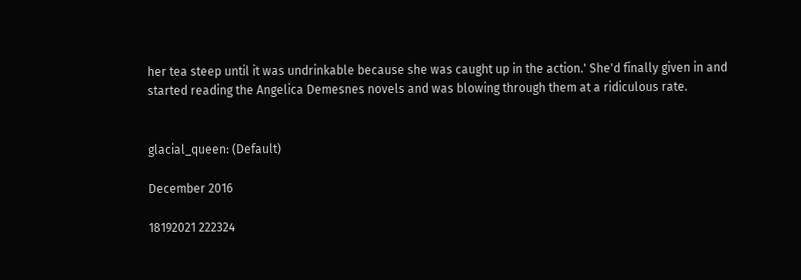her tea steep until it was undrinkable because she was caught up in the action.' She'd finally given in and started reading the Angelica Demesnes novels and was blowing through them at a ridiculous rate.


glacial_queen: (Default)

December 2016

18192021 222324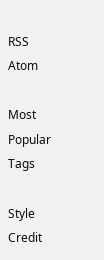RSS Atom

Most Popular Tags

Style Credit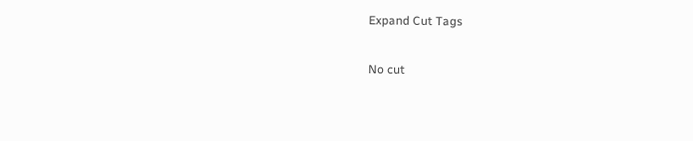Expand Cut Tags

No cut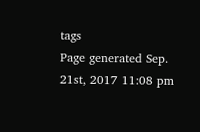tags
Page generated Sep. 21st, 2017 11:08 pm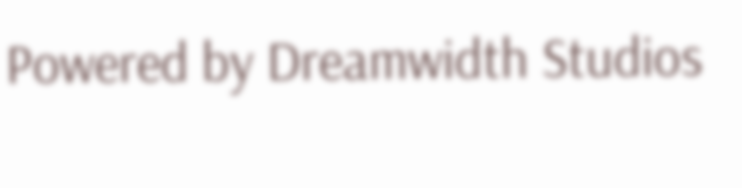Powered by Dreamwidth Studios